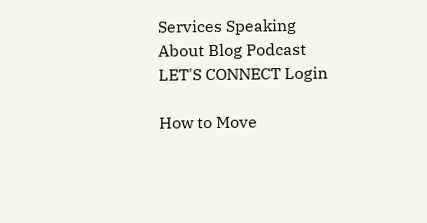Services Speaking About Blog Podcast LET'S CONNECT Login

How to Move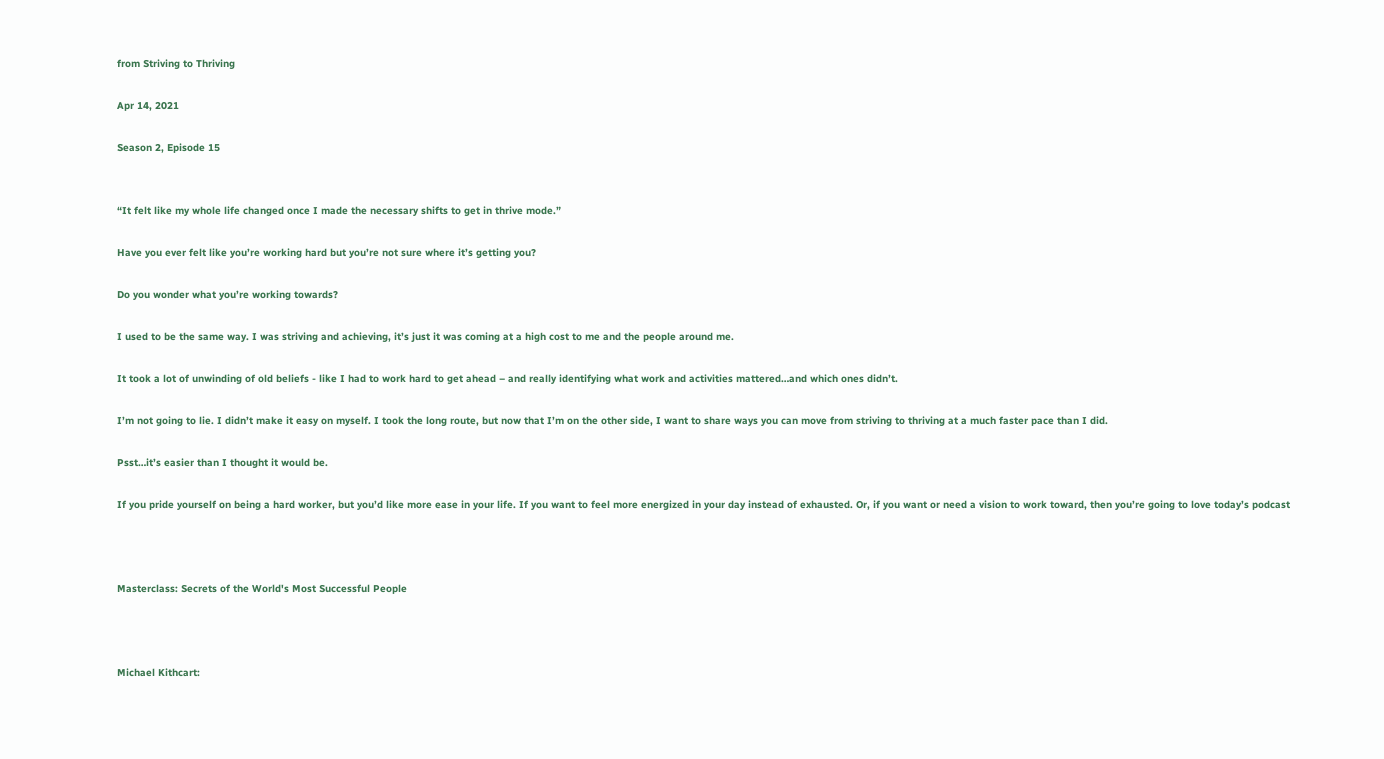from Striving to Thriving

Apr 14, 2021

Season 2, Episode 15


“It felt like my whole life changed once I made the necessary shifts to get in thrive mode.”

Have you ever felt like you’re working hard but you’re not sure where it’s getting you?

Do you wonder what you’re working towards?

I used to be the same way. I was striving and achieving, it’s just it was coming at a high cost to me and the people around me.

It took a lot of unwinding of old beliefs - like I had to work hard to get ahead – and really identifying what work and activities mattered…and which ones didn’t.

I’m not going to lie. I didn’t make it easy on myself. I took the long route, but now that I’m on the other side, I want to share ways you can move from striving to thriving at a much faster pace than I did.

Psst…it’s easier than I thought it would be.

If you pride yourself on being a hard worker, but you’d like more ease in your life. If you want to feel more energized in your day instead of exhausted. Or, if you want or need a vision to work toward, then you’re going to love today’s podcast



Masterclass: Secrets of the World's Most Successful People



Michael Kithcart: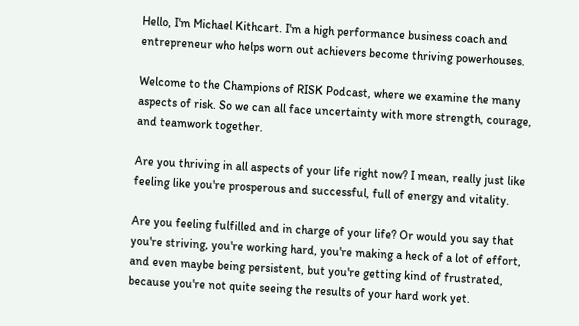Hello, I'm Michael Kithcart. I'm a high performance business coach and entrepreneur who helps worn out achievers become thriving powerhouses.

Welcome to the Champions of RISK Podcast, where we examine the many aspects of risk. So we can all face uncertainty with more strength, courage, and teamwork together.

Are you thriving in all aspects of your life right now? I mean, really just like feeling like you're prosperous and successful, full of energy and vitality.

Are you feeling fulfilled and in charge of your life? Or would you say that you're striving, you're working hard, you're making a heck of a lot of effort, and even maybe being persistent, but you're getting kind of frustrated, because you're not quite seeing the results of your hard work yet.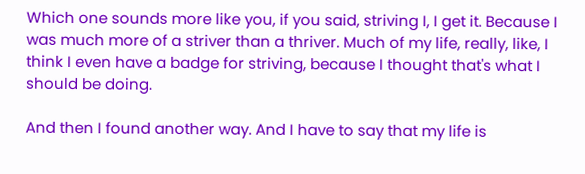Which one sounds more like you, if you said, striving I, I get it. Because I was much more of a striver than a thriver. Much of my life, really, like, I think I even have a badge for striving, because I thought that's what I should be doing.

And then I found another way. And I have to say that my life is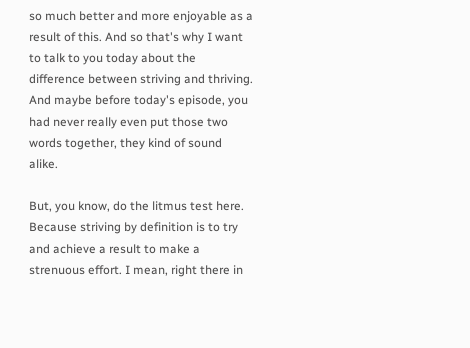so much better and more enjoyable as a result of this. And so that's why I want to talk to you today about the difference between striving and thriving. And maybe before today's episode, you had never really even put those two words together, they kind of sound alike.

But, you know, do the litmus test here. Because striving by definition is to try and achieve a result to make a strenuous effort. I mean, right there in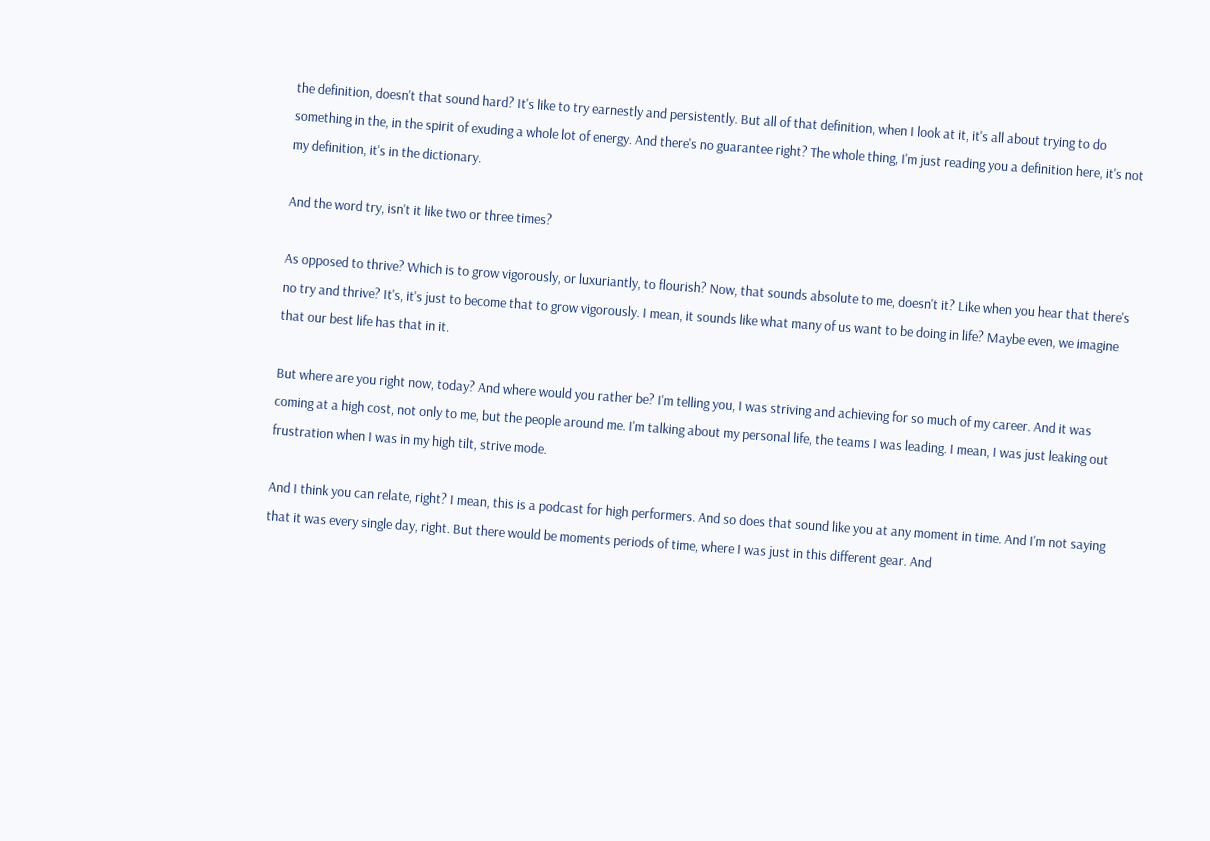the definition, doesn't that sound hard? It's like to try earnestly and persistently. But all of that definition, when I look at it, it's all about trying to do something in the, in the spirit of exuding a whole lot of energy. And there's no guarantee right? The whole thing, I'm just reading you a definition here, it's not my definition, it's in the dictionary.

And the word try, isn't it like two or three times?

As opposed to thrive? Which is to grow vigorously, or luxuriantly, to flourish? Now, that sounds absolute to me, doesn't it? Like when you hear that there's no try and thrive? It's, it's just to become that to grow vigorously. I mean, it sounds like what many of us want to be doing in life? Maybe even, we imagine that our best life has that in it.

But where are you right now, today? And where would you rather be? I'm telling you, I was striving and achieving for so much of my career. And it was coming at a high cost, not only to me, but the people around me. I'm talking about my personal life, the teams I was leading. I mean, I was just leaking out frustration when I was in my high tilt, strive mode.

And I think you can relate, right? I mean, this is a podcast for high performers. And so does that sound like you at any moment in time. And I'm not saying that it was every single day, right. But there would be moments periods of time, where I was just in this different gear. And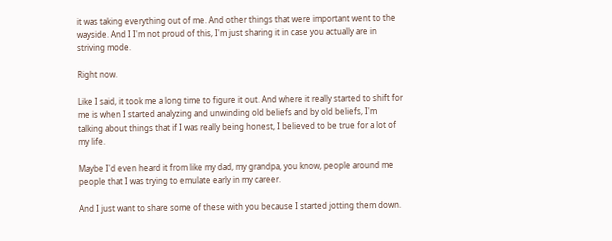it was taking everything out of me. And other things that were important went to the wayside. And I I'm not proud of this, I'm just sharing it in case you actually are in striving mode.

Right now.

Like I said, it took me a long time to figure it out. And where it really started to shift for me is when I started analyzing and unwinding old beliefs and by old beliefs, I'm talking about things that if I was really being honest, I believed to be true for a lot of my life.

Maybe I'd even heard it from like my dad, my grandpa, you know, people around me people that I was trying to emulate early in my career.

And I just want to share some of these with you because I started jotting them down.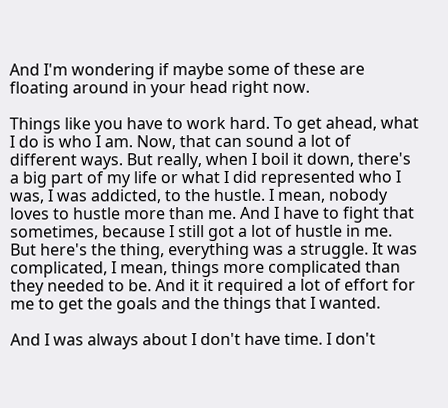And I'm wondering if maybe some of these are floating around in your head right now.

Things like you have to work hard. To get ahead, what I do is who I am. Now, that can sound a lot of different ways. But really, when I boil it down, there's a big part of my life or what I did represented who I was, I was addicted, to the hustle. I mean, nobody loves to hustle more than me. And I have to fight that sometimes, because I still got a lot of hustle in me. But here's the thing, everything was a struggle. It was complicated, I mean, things more complicated than they needed to be. And it it required a lot of effort for me to get the goals and the things that I wanted.

And I was always about I don't have time. I don't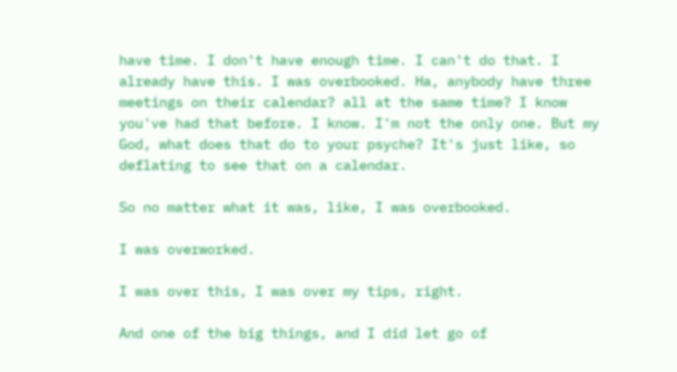have time. I don't have enough time. I can't do that. I already have this. I was overbooked. Ha, anybody have three meetings on their calendar? all at the same time? I know you've had that before. I know. I'm not the only one. But my God, what does that do to your psyche? It's just like, so deflating to see that on a calendar.

So no matter what it was, like, I was overbooked.

I was overworked.

I was over this, I was over my tips, right.

And one of the big things, and I did let go of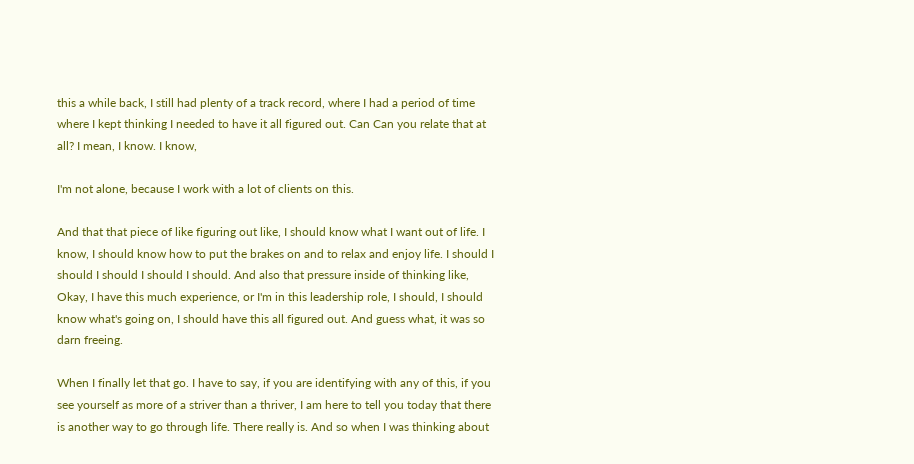this a while back, I still had plenty of a track record, where I had a period of time where I kept thinking I needed to have it all figured out. Can Can you relate that at all? I mean, I know. I know,

I'm not alone, because I work with a lot of clients on this.

And that that piece of like figuring out like, I should know what I want out of life. I know, I should know how to put the brakes on and to relax and enjoy life. I should I should I should I should I should. And also that pressure inside of thinking like, Okay, I have this much experience, or I'm in this leadership role, I should, I should know what's going on, I should have this all figured out. And guess what, it was so darn freeing.

When I finally let that go. I have to say, if you are identifying with any of this, if you see yourself as more of a striver than a thriver, I am here to tell you today that there is another way to go through life. There really is. And so when I was thinking about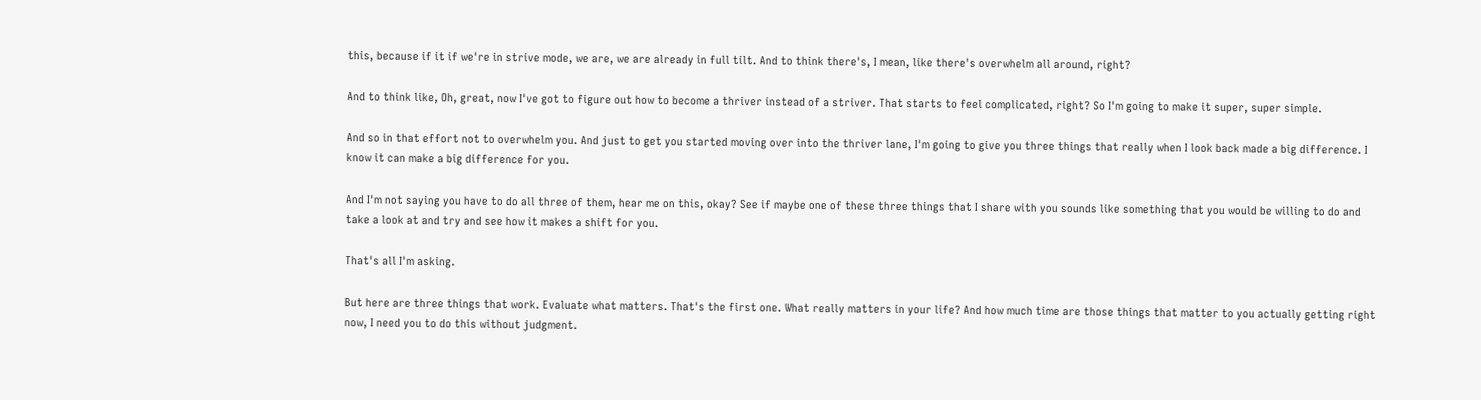this, because if it if we're in strive mode, we are, we are already in full tilt. And to think there's, I mean, like there's overwhelm all around, right?

And to think like, Oh, great, now I've got to figure out how to become a thriver instead of a striver. That starts to feel complicated, right? So I'm going to make it super, super simple.

And so in that effort not to overwhelm you. And just to get you started moving over into the thriver lane, I'm going to give you three things that really when I look back made a big difference. I know it can make a big difference for you.

And I'm not saying you have to do all three of them, hear me on this, okay? See if maybe one of these three things that I share with you sounds like something that you would be willing to do and take a look at and try and see how it makes a shift for you.

That's all I'm asking.

But here are three things that work. Evaluate what matters. That's the first one. What really matters in your life? And how much time are those things that matter to you actually getting right now, I need you to do this without judgment.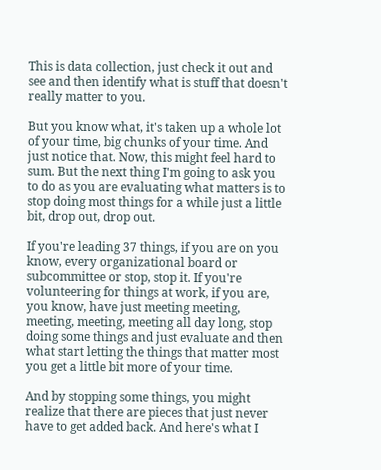This is data collection, just check it out and see and then identify what is stuff that doesn't really matter to you.

But you know what, it's taken up a whole lot of your time, big chunks of your time. And just notice that. Now, this might feel hard to sum. But the next thing I'm going to ask you to do as you are evaluating what matters is to stop doing most things for a while just a little bit, drop out, drop out.

If you're leading 37 things, if you are on you know, every organizational board or subcommittee or stop, stop it. If you're volunteering for things at work, if you are, you know, have just meeting meeting, meeting, meeting, meeting all day long, stop doing some things and just evaluate and then what start letting the things that matter most you get a little bit more of your time.

And by stopping some things, you might realize that there are pieces that just never have to get added back. And here's what I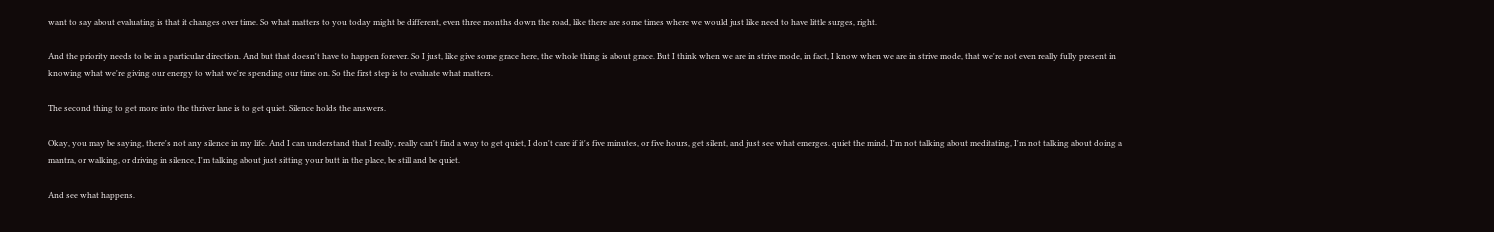want to say about evaluating is that it changes over time. So what matters to you today might be different, even three months down the road, like there are some times where we would just like need to have little surges, right.

And the priority needs to be in a particular direction. And but that doesn't have to happen forever. So I just, like give some grace here, the whole thing is about grace. But I think when we are in strive mode, in fact, I know when we are in strive mode, that we're not even really fully present in knowing what we're giving our energy to what we're spending our time on. So the first step is to evaluate what matters.

The second thing to get more into the thriver lane is to get quiet. Silence holds the answers.

Okay, you may be saying, there's not any silence in my life. And I can understand that I really, really can't find a way to get quiet, I don't care if it's five minutes, or five hours, get silent, and just see what emerges. quiet the mind, I'm not talking about meditating, I'm not talking about doing a mantra, or walking, or driving in silence, I'm talking about just sitting your butt in the place, be still and be quiet.

And see what happens.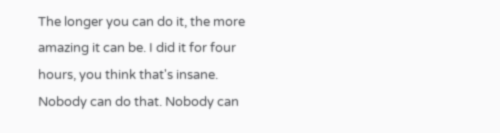The longer you can do it, the more amazing it can be. I did it for four hours, you think that's insane. Nobody can do that. Nobody can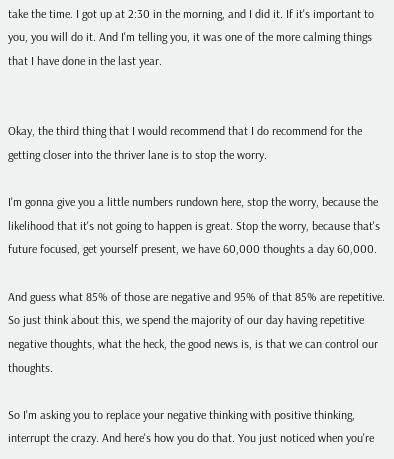take the time. I got up at 2:30 in the morning, and I did it. If it's important to you, you will do it. And I'm telling you, it was one of the more calming things that I have done in the last year.


Okay, the third thing that I would recommend that I do recommend for the getting closer into the thriver lane is to stop the worry.

I'm gonna give you a little numbers rundown here, stop the worry, because the likelihood that it's not going to happen is great. Stop the worry, because that's future focused, get yourself present, we have 60,000 thoughts a day 60,000.

And guess what 85% of those are negative and 95% of that 85% are repetitive. So just think about this, we spend the majority of our day having repetitive negative thoughts, what the heck, the good news is, is that we can control our thoughts.

So I'm asking you to replace your negative thinking with positive thinking, interrupt the crazy. And here's how you do that. You just noticed when you're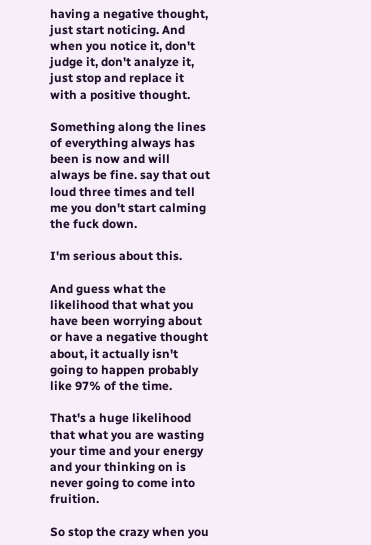having a negative thought, just start noticing. And when you notice it, don't judge it, don't analyze it, just stop and replace it with a positive thought.

Something along the lines of everything always has been is now and will always be fine. say that out loud three times and tell me you don't start calming the fuck down.

I'm serious about this.

And guess what the likelihood that what you have been worrying about or have a negative thought about, it actually isn't going to happen probably like 97% of the time.

That's a huge likelihood that what you are wasting your time and your energy and your thinking on is never going to come into fruition.

So stop the crazy when you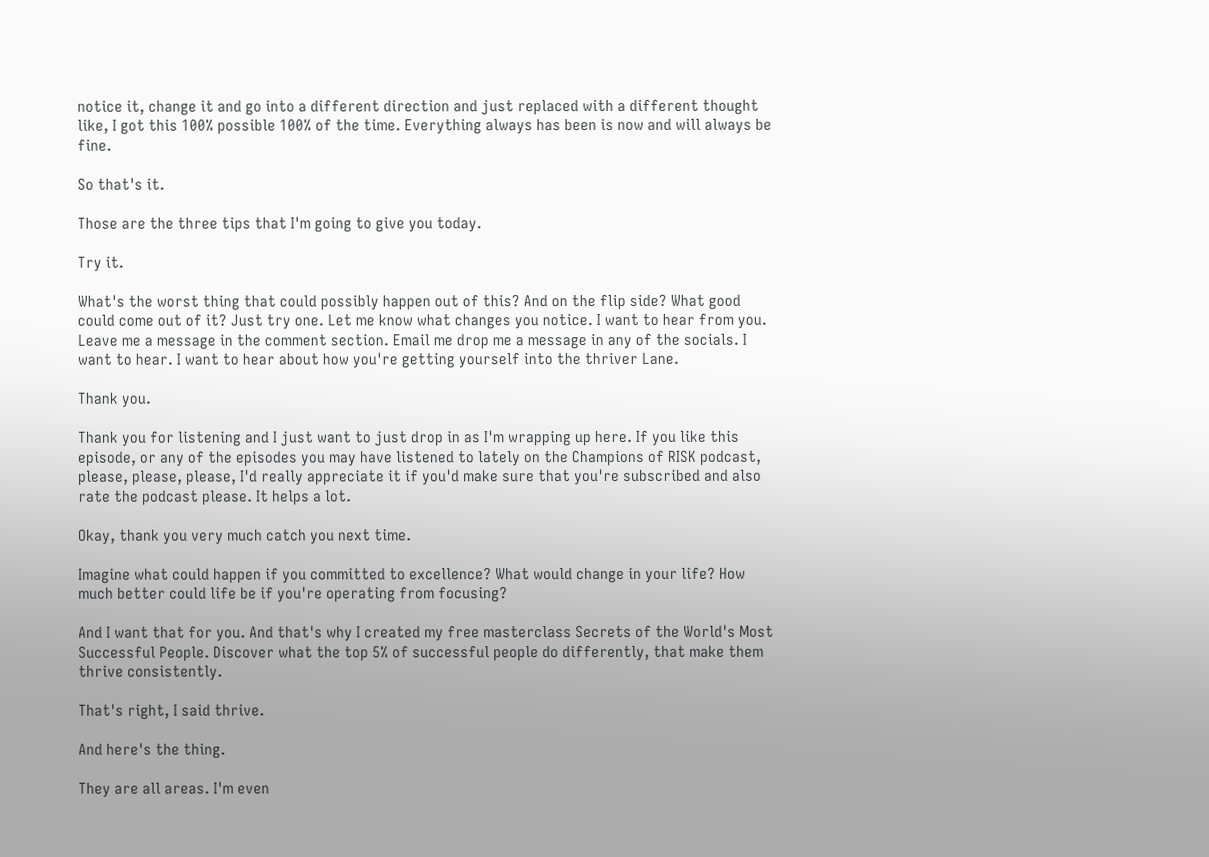notice it, change it and go into a different direction and just replaced with a different thought like, I got this 100% possible 100% of the time. Everything always has been is now and will always be fine.

So that's it.

Those are the three tips that I'm going to give you today.

Try it.

What's the worst thing that could possibly happen out of this? And on the flip side? What good could come out of it? Just try one. Let me know what changes you notice. I want to hear from you. Leave me a message in the comment section. Email me drop me a message in any of the socials. I want to hear. I want to hear about how you're getting yourself into the thriver Lane.

Thank you.

Thank you for listening and I just want to just drop in as I'm wrapping up here. If you like this episode, or any of the episodes you may have listened to lately on the Champions of RISK podcast, please, please, please, I'd really appreciate it if you'd make sure that you're subscribed and also rate the podcast please. It helps a lot.

Okay, thank you very much catch you next time.

Imagine what could happen if you committed to excellence? What would change in your life? How much better could life be if you're operating from focusing?

And I want that for you. And that's why I created my free masterclass Secrets of the World's Most Successful People. Discover what the top 5% of successful people do differently, that make them thrive consistently.

That's right, I said thrive.

And here's the thing.

They are all areas. I'm even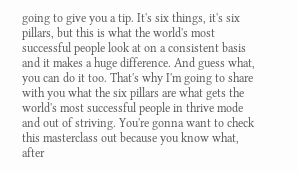going to give you a tip. It's six things, it's six pillars, but this is what the world's most successful people look at on a consistent basis and it makes a huge difference. And guess what, you can do it too. That's why I'm going to share with you what the six pillars are what gets the world's most successful people in thrive mode and out of striving. You're gonna want to check this masterclass out because you know what, after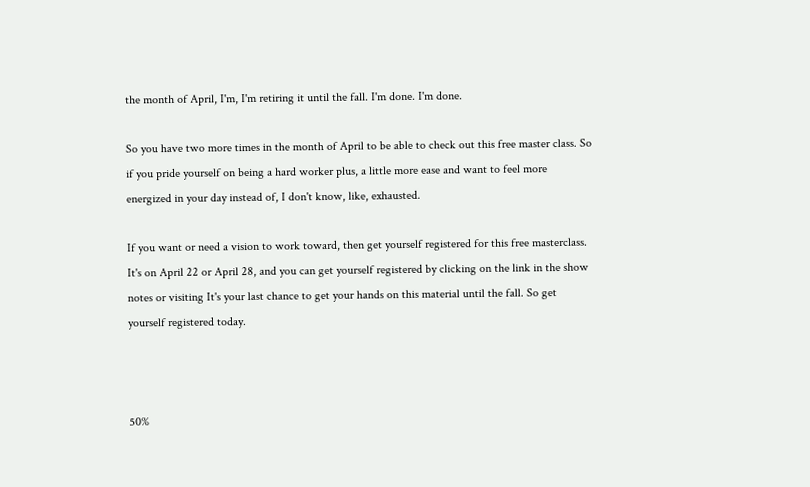the month of April, I'm, I'm retiring it until the fall. I'm done. I'm done.

So you have two more times in the month of April to be able to check out this free master class. So if you pride yourself on being a hard worker plus, a little more ease and want to feel more energized in your day instead of, I don't know, like, exhausted.

If you want or need a vision to work toward, then get yourself registered for this free masterclass. It's on April 22 or April 28, and you can get yourself registered by clicking on the link in the show notes or visiting It's your last chance to get your hands on this material until the fall. So get yourself registered today.



50%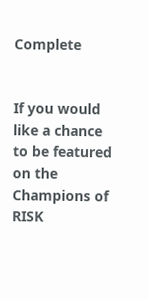Complete


If you would like a chance to be featured on the Champions of RISK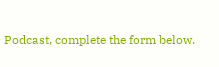Podcast, complete the form below.